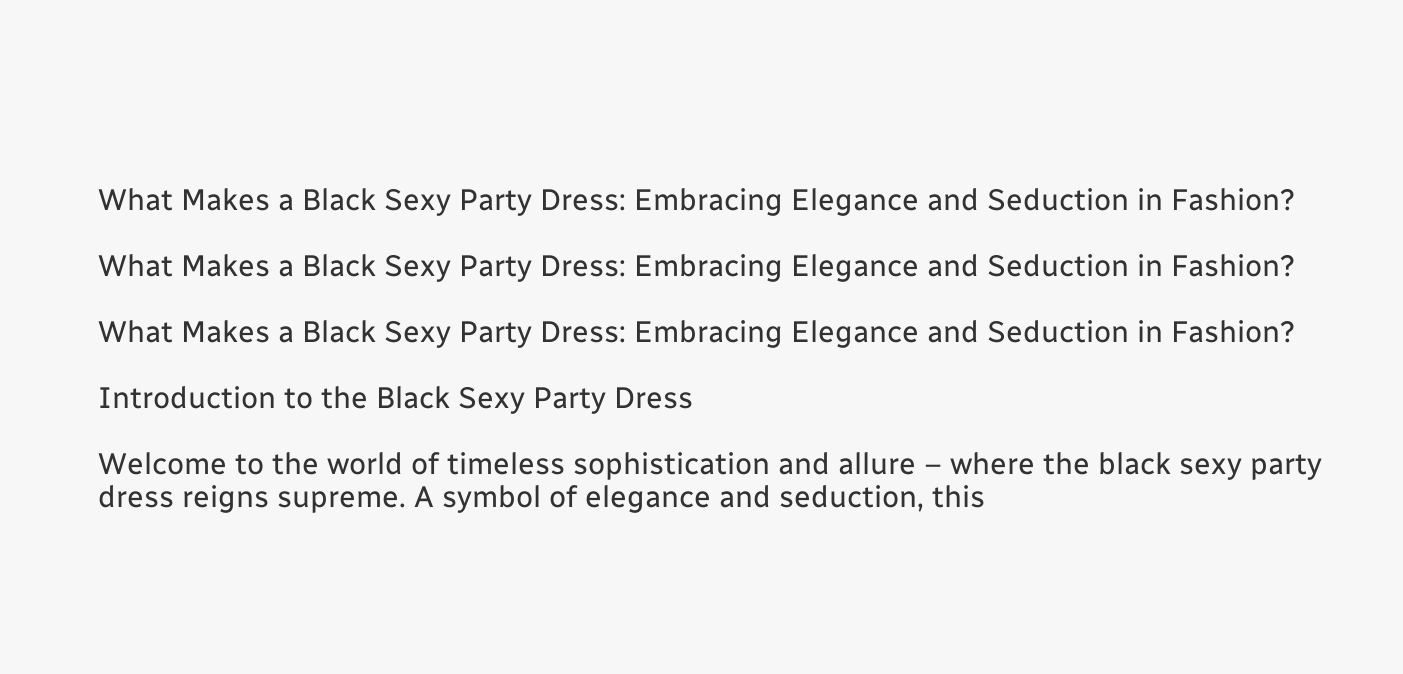What Makes a Black Sexy Party Dress: Embracing Elegance and Seduction in Fashion?

What Makes a Black Sexy Party Dress: Embracing Elegance and Seduction in Fashion?

What Makes a Black Sexy Party Dress: Embracing Elegance and Seduction in Fashion?

Introduction to the Black Sexy Party Dress

Welcome to the world of timeless sophistication and allure – where the black sexy party dress reigns supreme. A symbol of elegance and seduction, this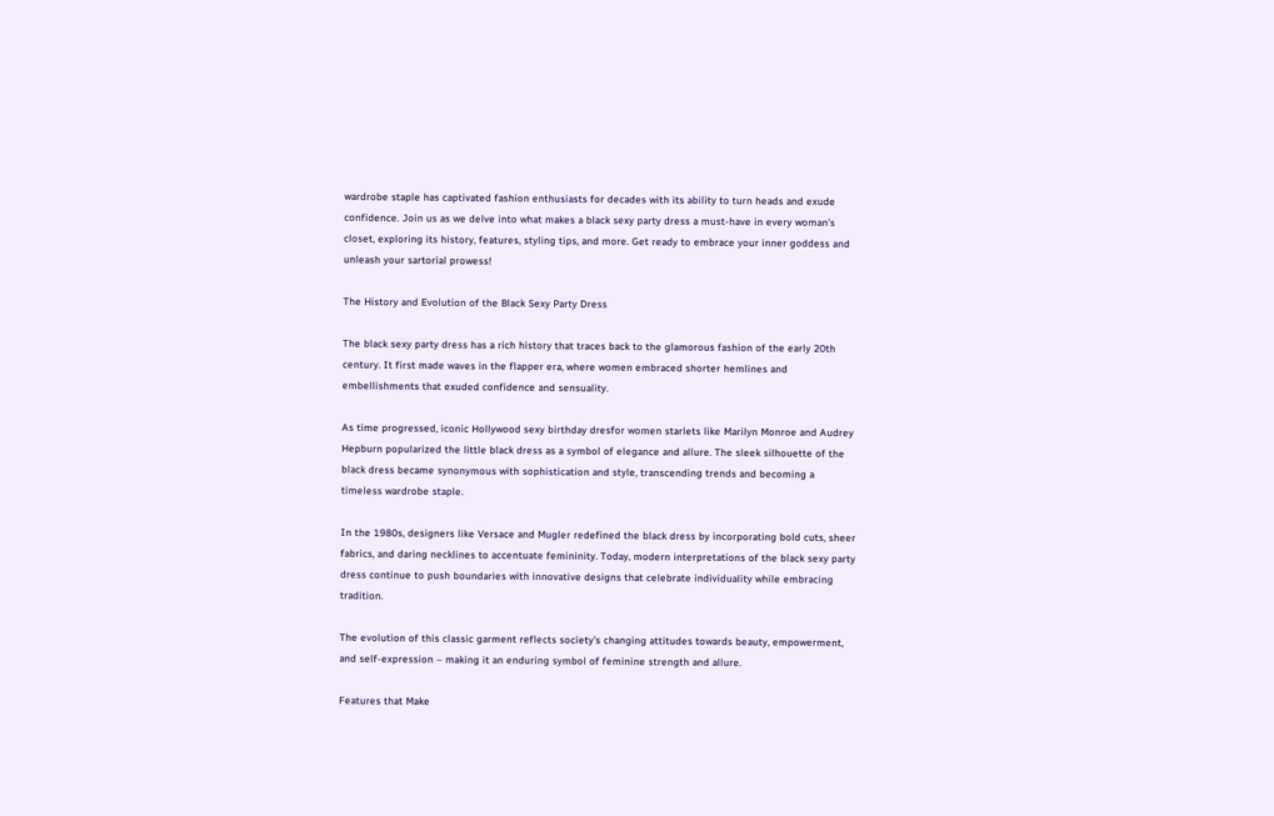wardrobe staple has captivated fashion enthusiasts for decades with its ability to turn heads and exude confidence. Join us as we delve into what makes a black sexy party dress a must-have in every woman’s closet, exploring its history, features, styling tips, and more. Get ready to embrace your inner goddess and unleash your sartorial prowess!

The History and Evolution of the Black Sexy Party Dress

The black sexy party dress has a rich history that traces back to the glamorous fashion of the early 20th century. It first made waves in the flapper era, where women embraced shorter hemlines and embellishments that exuded confidence and sensuality.

As time progressed, iconic Hollywood sexy birthday dresfor women starlets like Marilyn Monroe and Audrey Hepburn popularized the little black dress as a symbol of elegance and allure. The sleek silhouette of the black dress became synonymous with sophistication and style, transcending trends and becoming a timeless wardrobe staple.

In the 1980s, designers like Versace and Mugler redefined the black dress by incorporating bold cuts, sheer fabrics, and daring necklines to accentuate femininity. Today, modern interpretations of the black sexy party dress continue to push boundaries with innovative designs that celebrate individuality while embracing tradition.

The evolution of this classic garment reflects society’s changing attitudes towards beauty, empowerment, and self-expression – making it an enduring symbol of feminine strength and allure.

Features that Make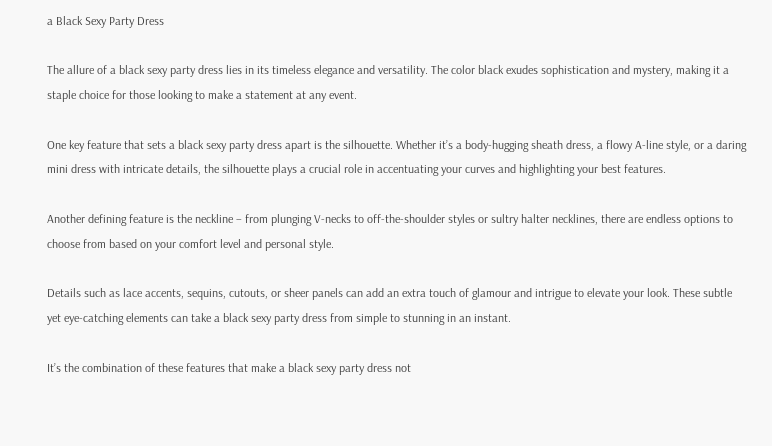a Black Sexy Party Dress

The allure of a black sexy party dress lies in its timeless elegance and versatility. The color black exudes sophistication and mystery, making it a staple choice for those looking to make a statement at any event.

One key feature that sets a black sexy party dress apart is the silhouette. Whether it’s a body-hugging sheath dress, a flowy A-line style, or a daring mini dress with intricate details, the silhouette plays a crucial role in accentuating your curves and highlighting your best features.

Another defining feature is the neckline – from plunging V-necks to off-the-shoulder styles or sultry halter necklines, there are endless options to choose from based on your comfort level and personal style.

Details such as lace accents, sequins, cutouts, or sheer panels can add an extra touch of glamour and intrigue to elevate your look. These subtle yet eye-catching elements can take a black sexy party dress from simple to stunning in an instant.

It’s the combination of these features that make a black sexy party dress not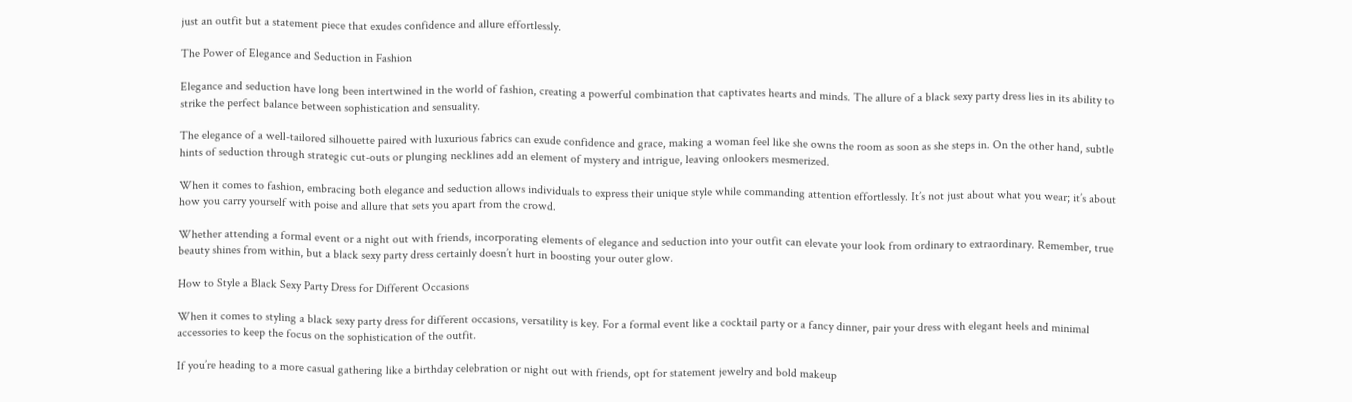just an outfit but a statement piece that exudes confidence and allure effortlessly.

The Power of Elegance and Seduction in Fashion

Elegance and seduction have long been intertwined in the world of fashion, creating a powerful combination that captivates hearts and minds. The allure of a black sexy party dress lies in its ability to strike the perfect balance between sophistication and sensuality.

The elegance of a well-tailored silhouette paired with luxurious fabrics can exude confidence and grace, making a woman feel like she owns the room as soon as she steps in. On the other hand, subtle hints of seduction through strategic cut-outs or plunging necklines add an element of mystery and intrigue, leaving onlookers mesmerized.

When it comes to fashion, embracing both elegance and seduction allows individuals to express their unique style while commanding attention effortlessly. It’s not just about what you wear; it’s about how you carry yourself with poise and allure that sets you apart from the crowd.

Whether attending a formal event or a night out with friends, incorporating elements of elegance and seduction into your outfit can elevate your look from ordinary to extraordinary. Remember, true beauty shines from within, but a black sexy party dress certainly doesn’t hurt in boosting your outer glow.

How to Style a Black Sexy Party Dress for Different Occasions

When it comes to styling a black sexy party dress for different occasions, versatility is key. For a formal event like a cocktail party or a fancy dinner, pair your dress with elegant heels and minimal accessories to keep the focus on the sophistication of the outfit.

If you’re heading to a more casual gathering like a birthday celebration or night out with friends, opt for statement jewelry and bold makeup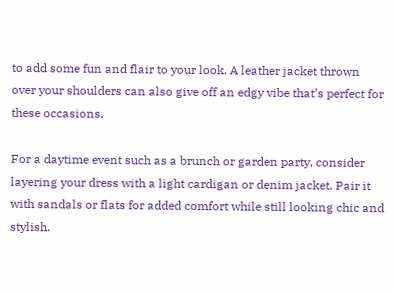to add some fun and flair to your look. A leather jacket thrown over your shoulders can also give off an edgy vibe that’s perfect for these occasions.

For a daytime event such as a brunch or garden party, consider layering your dress with a light cardigan or denim jacket. Pair it with sandals or flats for added comfort while still looking chic and stylish.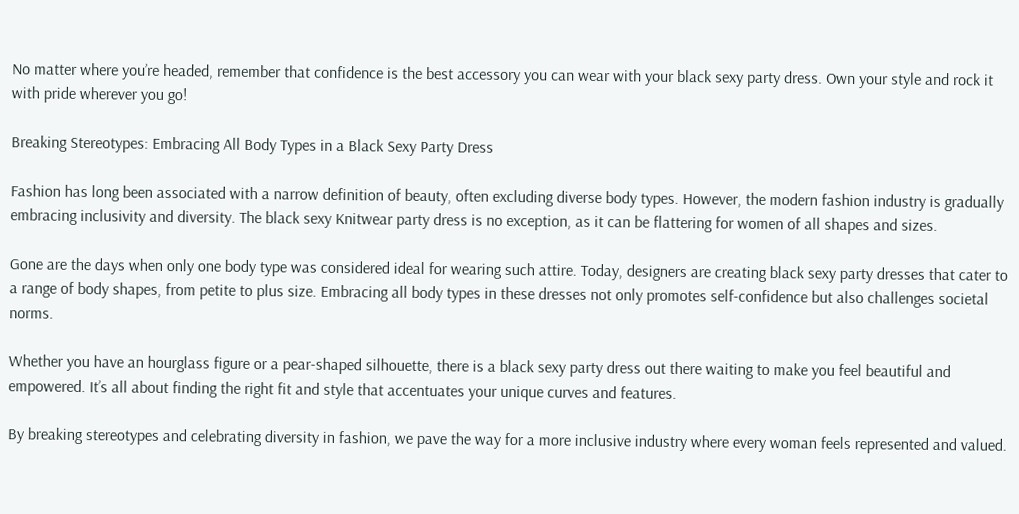No matter where you’re headed, remember that confidence is the best accessory you can wear with your black sexy party dress. Own your style and rock it with pride wherever you go!

Breaking Stereotypes: Embracing All Body Types in a Black Sexy Party Dress

Fashion has long been associated with a narrow definition of beauty, often excluding diverse body types. However, the modern fashion industry is gradually embracing inclusivity and diversity. The black sexy Knitwear party dress is no exception, as it can be flattering for women of all shapes and sizes.

Gone are the days when only one body type was considered ideal for wearing such attire. Today, designers are creating black sexy party dresses that cater to a range of body shapes, from petite to plus size. Embracing all body types in these dresses not only promotes self-confidence but also challenges societal norms.

Whether you have an hourglass figure or a pear-shaped silhouette, there is a black sexy party dress out there waiting to make you feel beautiful and empowered. It’s all about finding the right fit and style that accentuates your unique curves and features.

By breaking stereotypes and celebrating diversity in fashion, we pave the way for a more inclusive industry where every woman feels represented and valued.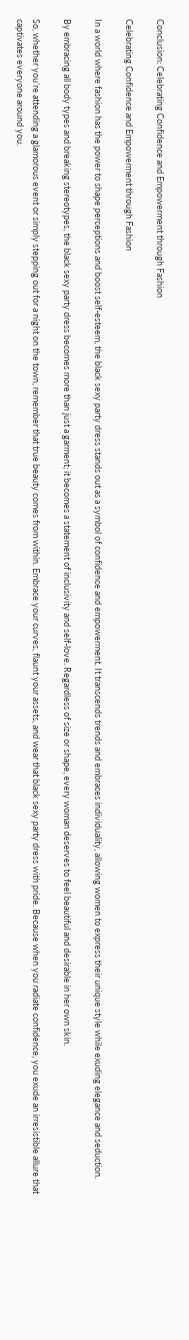Conclusion: Celebrating Confidence and Empowerment through Fashion

Celebrating Confidence and Empowerment through Fashion

In a world where fashion has the power to shape perceptions and boost self-esteem, the black sexy party dress stands out as a symbol of confidence and empowerment. It transcends trends and embraces individuality, allowing women to express their unique style while exuding elegance and seduction.

By embracing all body types and breaking stereotypes, the black sexy party dress becomes more than just a garment; it becomes a statement of inclusivity and self-love. Regardless of size or shape, every woman deserves to feel beautiful and desirable in her own skin.

So, whether you’re attending a glamorous event or simply stepping out for a night on the town, remember that true beauty comes from within. Embrace your curves, flaunt your assets, and wear that black sexy party dress with pride. Because when you radiate confidence, you exude an irresistible allure that captivates everyone around you.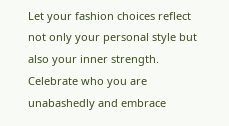Let your fashion choices reflect not only your personal style but also your inner strength. Celebrate who you are unabashedly and embrace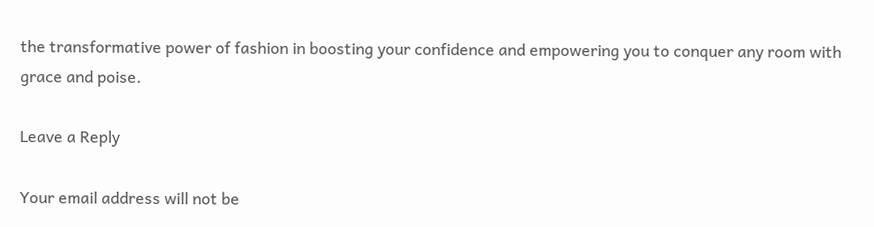the transformative power of fashion in boosting your confidence and empowering you to conquer any room with grace and poise.

Leave a Reply

Your email address will not be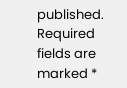published. Required fields are marked *